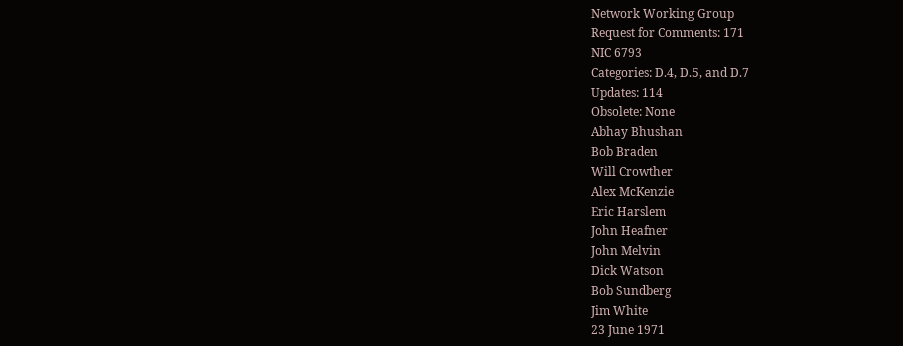Network Working Group
Request for Comments: 171
NIC 6793
Categories: D.4, D.5, and D.7
Updates: 114
Obsolete: None
Abhay Bhushan
Bob Braden
Will Crowther
Alex McKenzie
Eric Harslem
John Heafner
John Melvin
Dick Watson
Bob Sundberg
Jim White
23 June 1971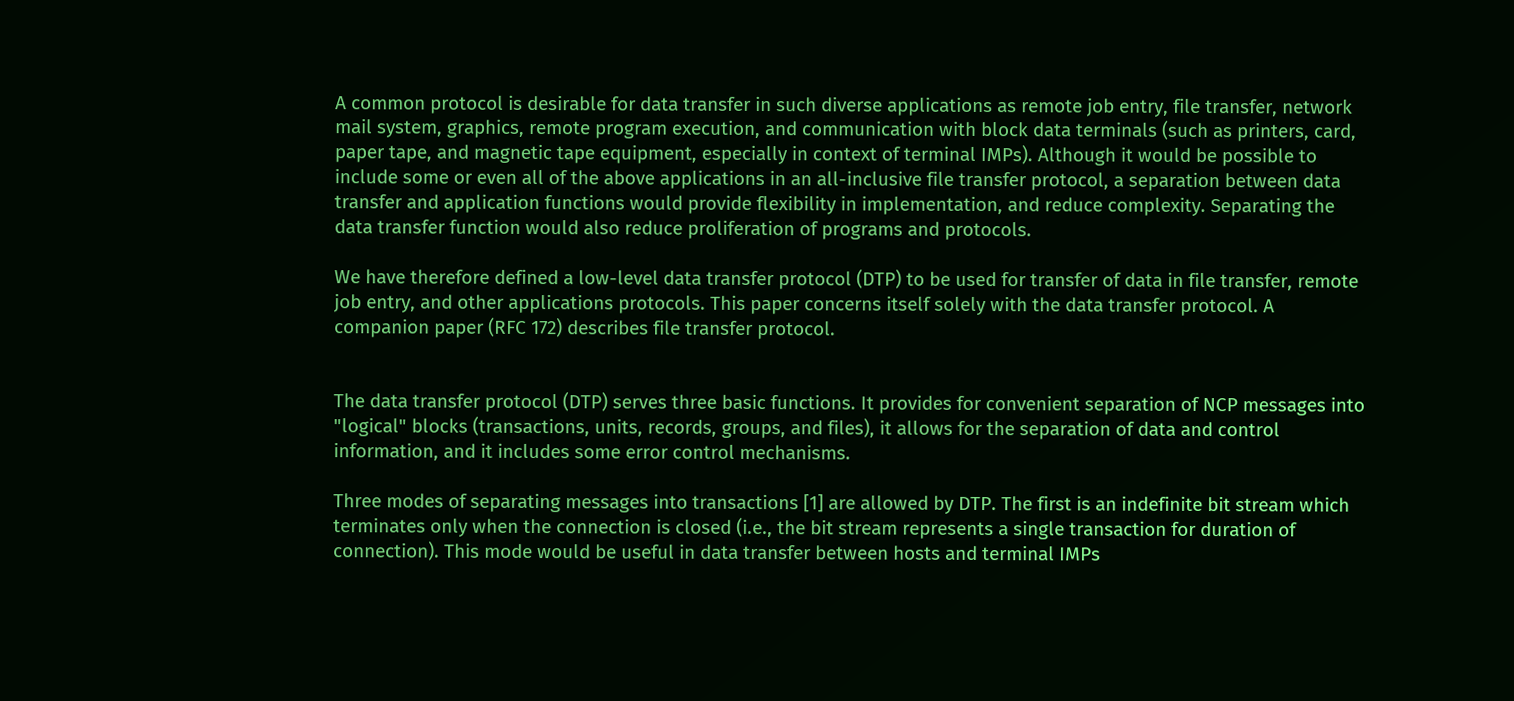A common protocol is desirable for data transfer in such diverse applications as remote job entry, file transfer, network mail system, graphics, remote program execution, and communication with block data terminals (such as printers, card, paper tape, and magnetic tape equipment, especially in context of terminal IMPs). Although it would be possible to include some or even all of the above applications in an all-inclusive file transfer protocol, a separation between data transfer and application functions would provide flexibility in implementation, and reduce complexity. Separating the data transfer function would also reduce proliferation of programs and protocols.

We have therefore defined a low-level data transfer protocol (DTP) to be used for transfer of data in file transfer, remote job entry, and other applications protocols. This paper concerns itself solely with the data transfer protocol. A companion paper (RFC 172) describes file transfer protocol.


The data transfer protocol (DTP) serves three basic functions. It provides for convenient separation of NCP messages into "logical" blocks (transactions, units, records, groups, and files), it allows for the separation of data and control information, and it includes some error control mechanisms.

Three modes of separating messages into transactions [1] are allowed by DTP. The first is an indefinite bit stream which terminates only when the connection is closed (i.e., the bit stream represents a single transaction for duration of connection). This mode would be useful in data transfer between hosts and terminal IMPs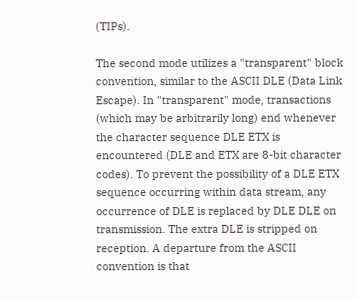(TIPs).

The second mode utilizes a "transparent" block convention, similar to the ASCII DLE (Data Link Escape). In "transparent" mode, transactions (which may be arbitrarily long) end whenever the character sequence DLE ETX is encountered (DLE and ETX are 8-bit character codes). To prevent the possibility of a DLE ETX sequence occurring within data stream, any occurrence of DLE is replaced by DLE DLE on transmission. The extra DLE is stripped on reception. A departure from the ASCII convention is that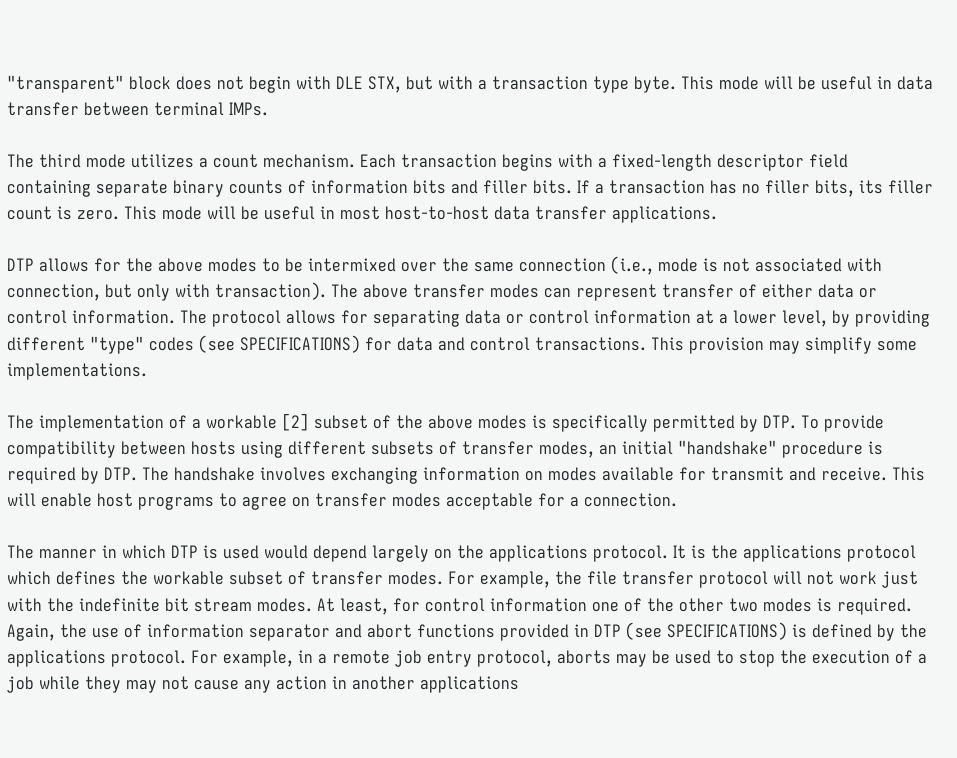"transparent" block does not begin with DLE STX, but with a transaction type byte. This mode will be useful in data transfer between terminal IMPs.

The third mode utilizes a count mechanism. Each transaction begins with a fixed-length descriptor field containing separate binary counts of information bits and filler bits. If a transaction has no filler bits, its filler count is zero. This mode will be useful in most host-to-host data transfer applications.

DTP allows for the above modes to be intermixed over the same connection (i.e., mode is not associated with connection, but only with transaction). The above transfer modes can represent transfer of either data or control information. The protocol allows for separating data or control information at a lower level, by providing different "type" codes (see SPECIFICATIONS) for data and control transactions. This provision may simplify some implementations.

The implementation of a workable [2] subset of the above modes is specifically permitted by DTP. To provide compatibility between hosts using different subsets of transfer modes, an initial "handshake" procedure is required by DTP. The handshake involves exchanging information on modes available for transmit and receive. This will enable host programs to agree on transfer modes acceptable for a connection.

The manner in which DTP is used would depend largely on the applications protocol. It is the applications protocol which defines the workable subset of transfer modes. For example, the file transfer protocol will not work just with the indefinite bit stream modes. At least, for control information one of the other two modes is required. Again, the use of information separator and abort functions provided in DTP (see SPECIFICATIONS) is defined by the applications protocol. For example, in a remote job entry protocol, aborts may be used to stop the execution of a job while they may not cause any action in another applications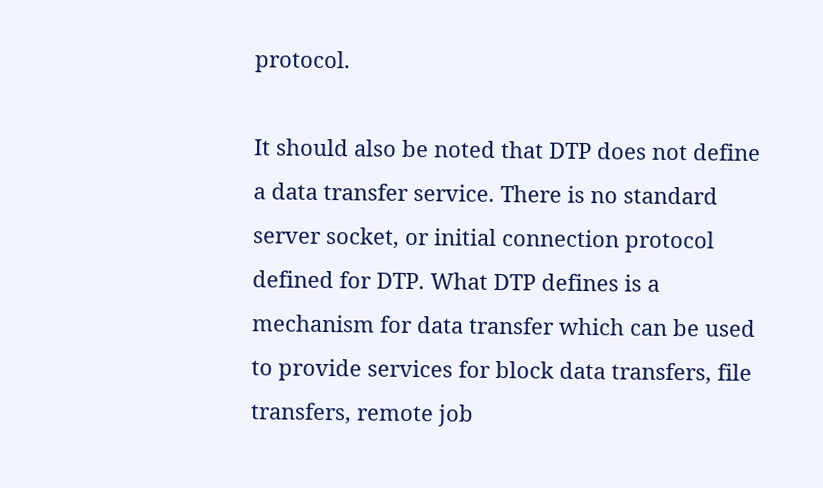protocol.

It should also be noted that DTP does not define a data transfer service. There is no standard server socket, or initial connection protocol defined for DTP. What DTP defines is a mechanism for data transfer which can be used to provide services for block data transfers, file transfers, remote job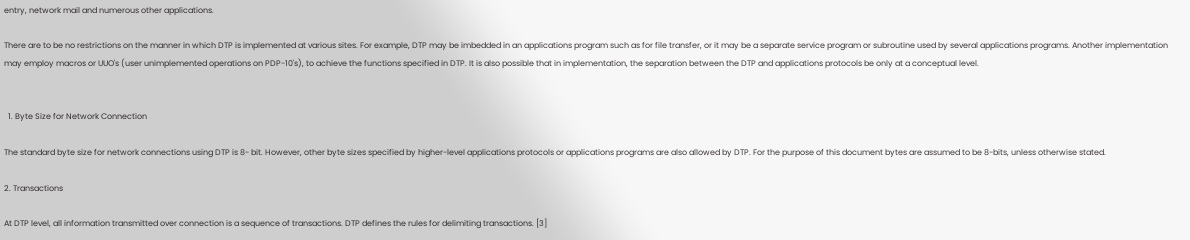entry, network mail and numerous other applications.

There are to be no restrictions on the manner in which DTP is implemented at various sites. For example, DTP may be imbedded in an applications program such as for file transfer, or it may be a separate service program or subroutine used by several applications programs. Another implementation may employ macros or UUO's (user unimplemented operations on PDP-10's), to achieve the functions specified in DTP. It is also possible that in implementation, the separation between the DTP and applications protocols be only at a conceptual level.


  1. Byte Size for Network Connection

The standard byte size for network connections using DTP is 8- bit. However, other byte sizes specified by higher-level applications protocols or applications programs are also allowed by DTP. For the purpose of this document bytes are assumed to be 8-bits, unless otherwise stated.

2. Transactions

At DTP level, all information transmitted over connection is a sequence of transactions. DTP defines the rules for delimiting transactions. [3]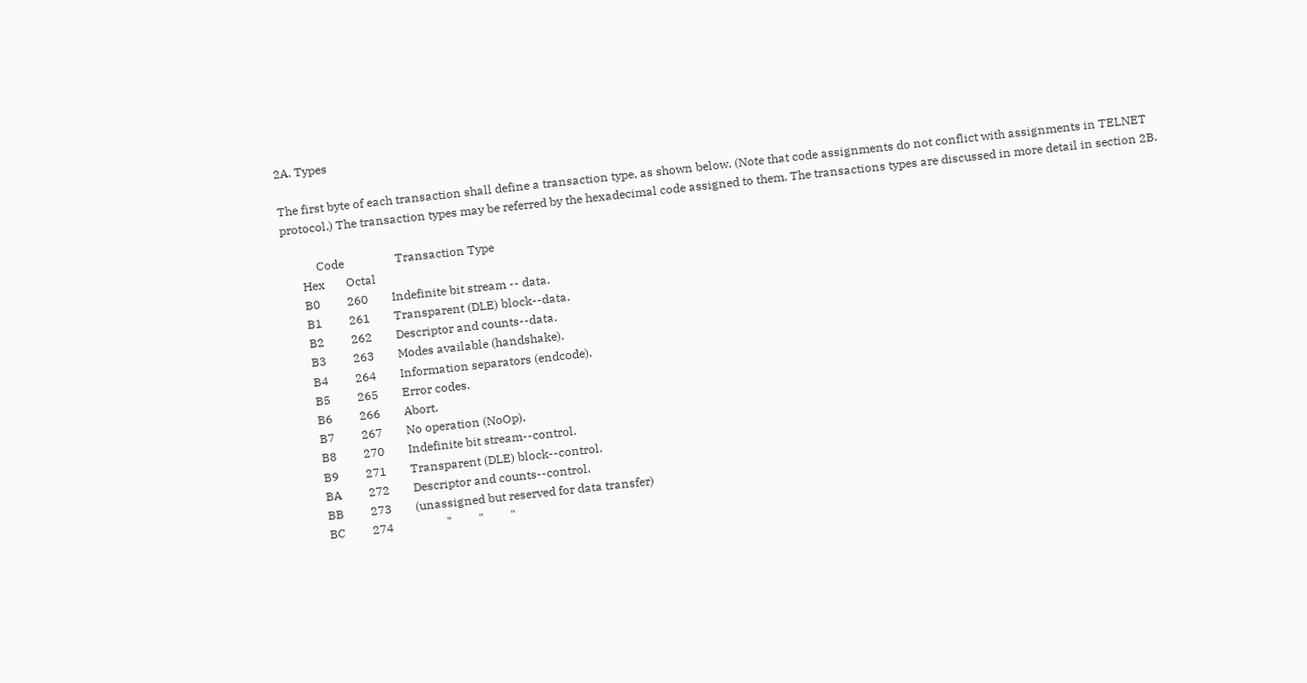2A. Types

The first byte of each transaction shall define a transaction type, as shown below. (Note that code assignments do not conflict with assignments in TELNET protocol.) The transaction types may be referred by the hexadecimal code assigned to them. The transactions types are discussed in more detail in section 2B.

           Code                 Transaction Type
      Hex       Octal
      B0         260        Indefinite bit stream -- data.
      B1         261        Transparent (DLE) block--data.
      B2         262        Descriptor and counts--data.
      B3         263        Modes available (handshake).
      B4         264        Information separators (endcode).
      B5         265        Error codes.
      B6         266        Abort.
      B7         267        No operation (NoOp).
      B8         270        Indefinite bit stream--control.
      B9         271        Transparent (DLE) block--control.
      BA         272        Descriptor and counts--control.
      BB         273        (unassigned but reserved for data transfer)
      BC         274                  "         "         "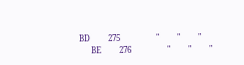BD         275                  "         "         "
      BE         276                  "         "         "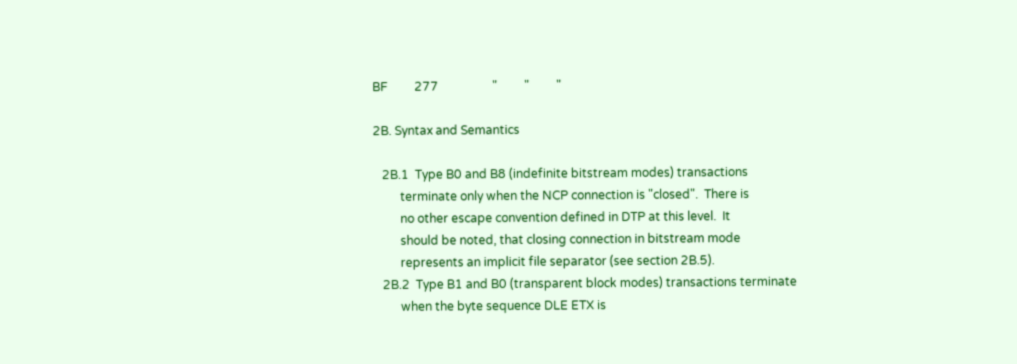BF         277                  "         "         "

2B. Syntax and Semantics

   2B.1  Type B0 and B8 (indefinite bitstream modes) transactions
         terminate only when the NCP connection is "closed".  There is
         no other escape convention defined in DTP at this level.  It
         should be noted, that closing connection in bitstream mode
         represents an implicit file separator (see section 2B.5).
   2B.2  Type B1 and B0 (transparent block modes) transactions terminate
         when the byte sequence DLE ETX is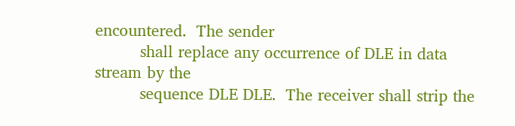encountered.  The sender
         shall replace any occurrence of DLE in data stream by the
         sequence DLE DLE.  The receiver shall strip the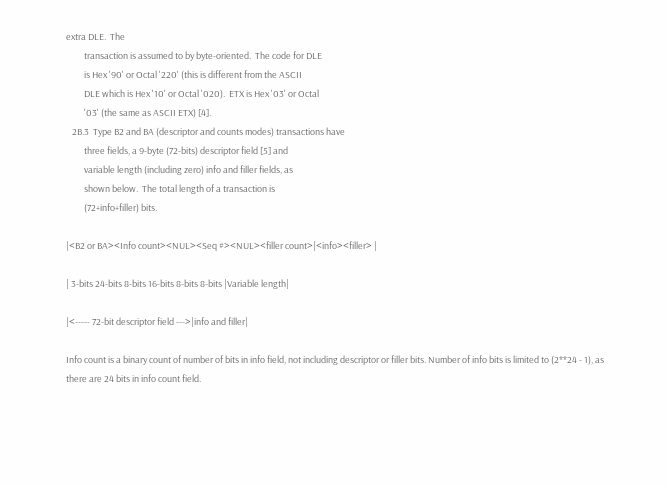extra DLE.  The
         transaction is assumed to by byte-oriented.  The code for DLE
         is Hex '90' or Octal '220' (this is different from the ASCII
         DLE which is Hex '10' or Octal '020).  ETX is Hex '03' or Octal
         '03' (the same as ASCII ETX) [4].
   2B.3  Type B2 and BA (descriptor and counts modes) transactions have
         three fields, a 9-byte (72-bits) descriptor field [5] and
         variable length (including zero) info and filler fields, as
         shown below.  The total length of a transaction is
         (72+info+filler) bits.

|<B2 or BA><Info count><NUL><Seq #><NUL><filler count>|<info><filler> |

| 3-bits 24-bits 8-bits 16-bits 8-bits 8-bits |Variable length|

|<----- 72-bit descriptor field --->|info and filler|

Info count is a binary count of number of bits in info field, not including descriptor or filler bits. Number of info bits is limited to (2**24 - 1), as there are 24 bits in info count field.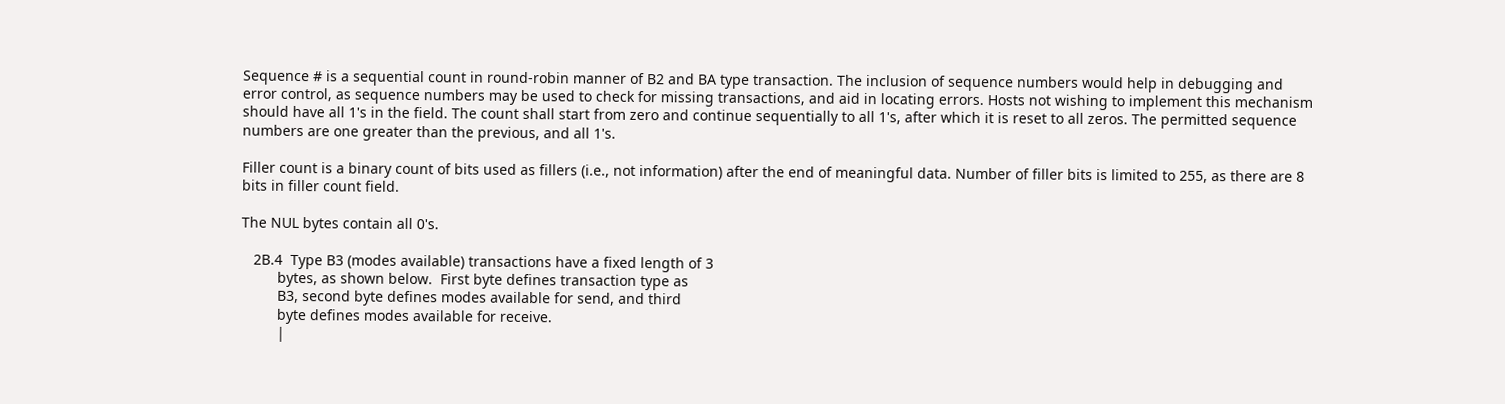Sequence # is a sequential count in round-robin manner of B2 and BA type transaction. The inclusion of sequence numbers would help in debugging and error control, as sequence numbers may be used to check for missing transactions, and aid in locating errors. Hosts not wishing to implement this mechanism should have all 1's in the field. The count shall start from zero and continue sequentially to all 1's, after which it is reset to all zeros. The permitted sequence numbers are one greater than the previous, and all 1's.

Filler count is a binary count of bits used as fillers (i.e., not information) after the end of meaningful data. Number of filler bits is limited to 255, as there are 8 bits in filler count field.

The NUL bytes contain all 0's.

   2B.4  Type B3 (modes available) transactions have a fixed length of 3
         bytes, as shown below.  First byte defines transaction type as
         B3, second byte defines modes available for send, and third
         byte defines modes available for receive.
         |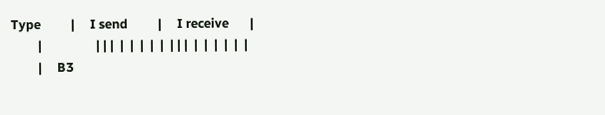Type          |     I send          |     I receive       |
         |                  | | |  |  |  |  |  |  | | |  |  |  |  |  |  |
         |     B3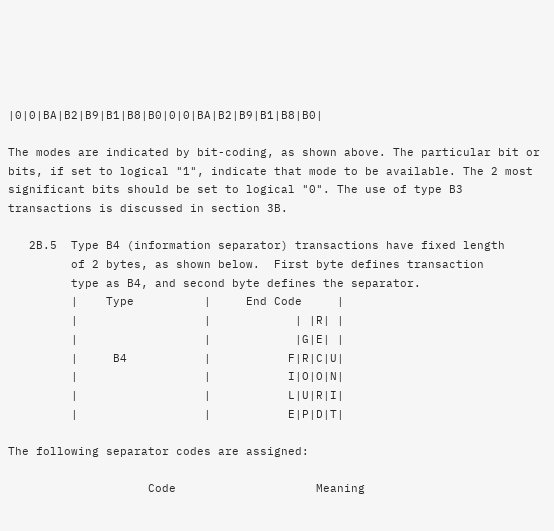|0|0|BA|B2|B9|B1|B8|B0|0|0|BA|B2|B9|B1|B8|B0|

The modes are indicated by bit-coding, as shown above. The particular bit or bits, if set to logical "1", indicate that mode to be available. The 2 most significant bits should be set to logical "0". The use of type B3 transactions is discussed in section 3B.

   2B.5  Type B4 (information separator) transactions have fixed length
         of 2 bytes, as shown below.  First byte defines transaction
         type as B4, and second byte defines the separator.
         |    Type          |     End Code     |
         |                  |            | |R| |
         |                  |            |G|E| |
         |     B4           |           F|R|C|U|
         |                  |           I|O|O|N|
         |                  |           L|U|R|I|
         |                  |           E|P|D|T|

The following separator codes are assigned:

                    Code                    Meaning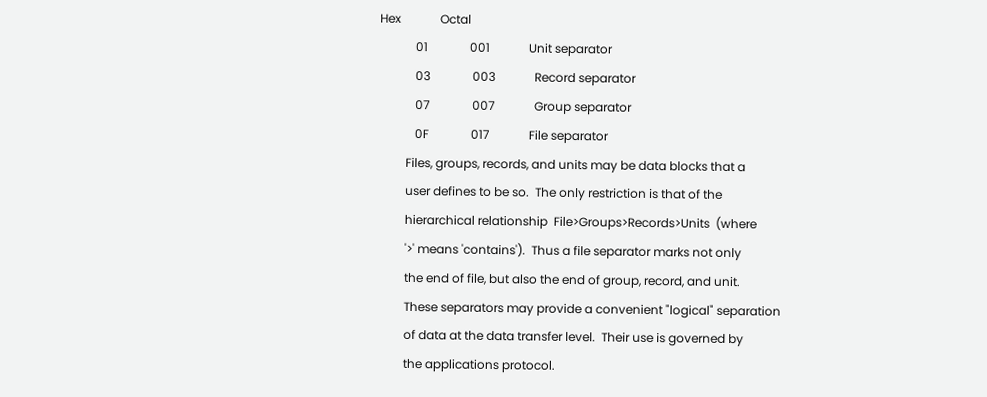Hex             Octal
            01              001             Unit separator
            03              003             Record separator
            07              007             Group separator
            0F              017             File separator
         Files, groups, records, and units may be data blocks that a
         user defines to be so.  The only restriction is that of the
         hierarchical relationship  File>Groups>Records>Units  (where
         '>' means 'contains').  Thus a file separator marks not only
         the end of file, but also the end of group, record, and unit.
         These separators may provide a convenient "logical" separation
         of data at the data transfer level.  Their use is governed by
         the applications protocol.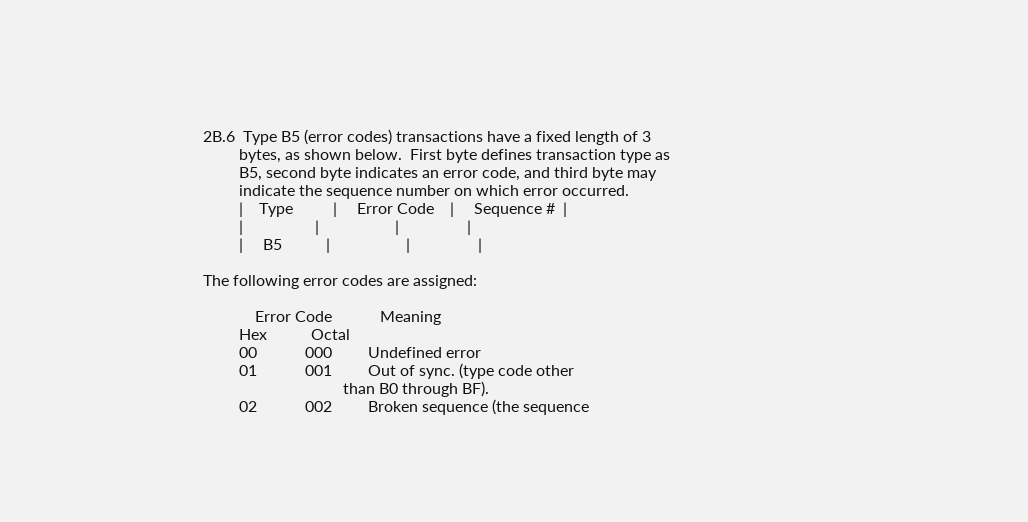2B.6  Type B5 (error codes) transactions have a fixed length of 3
         bytes, as shown below.  First byte defines transaction type as
         B5, second byte indicates an error code, and third byte may
         indicate the sequence number on which error occurred.
         |    Type          |     Error Code    |     Sequence #  |
         |                  |                   |                 |
         |     B5           |                   |                 |

The following error codes are assigned:

             Error Code            Meaning
         Hex           Octal
         00            000         Undefined error
         01            001         Out of sync. (type code other
                                   than B0 through BF).
         02            002         Broken sequence (the sequence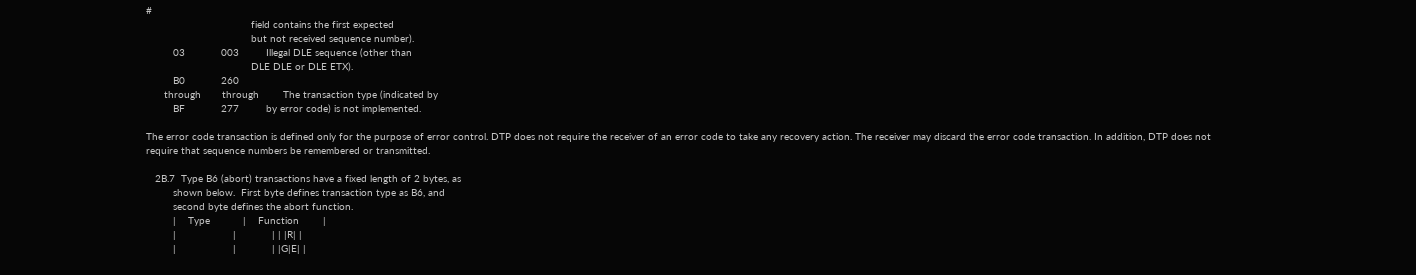#
                                   field contains the first expected
                                   but not received sequence number).
         03            003         Illegal DLE sequence (other than
                                   DLE DLE or DLE ETX).
         B0            260
      through       through        The transaction type (indicated by
         BF            277         by error code) is not implemented.

The error code transaction is defined only for the purpose of error control. DTP does not require the receiver of an error code to take any recovery action. The receiver may discard the error code transaction. In addition, DTP does not require that sequence numbers be remembered or transmitted.

   2B.7  Type B6 (abort) transactions have a fixed length of 2 bytes, as
         shown below.  First byte defines transaction type as B6, and
         second byte defines the abort function.
         |    Type           |    Function        |
         |                   |            | | |R| |
         |                   |            | |G|E| |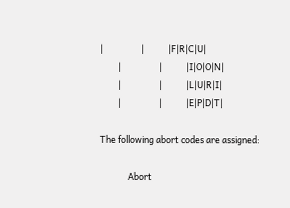|                   |            |F|R|C|U|
         |                   |            |I|O|O|N|
         |                   |            |L|U|R|I|
         |                   |            |E|P|D|T|

The following abort codes are assigned:

              Abort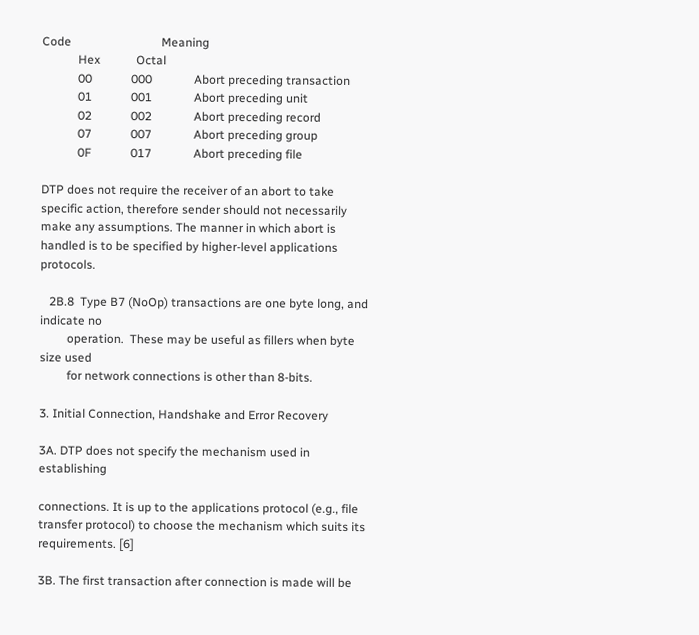Code                              Meaning
            Hex            Octal
            00             000              Abort preceding transaction
            01             001              Abort preceding unit
            02             002              Abort preceding record
            07             007              Abort preceding group
            0F             017              Abort preceding file

DTP does not require the receiver of an abort to take specific action, therefore sender should not necessarily make any assumptions. The manner in which abort is handled is to be specified by higher-level applications protocols.

   2B.8  Type B7 (NoOp) transactions are one byte long, and indicate no
         operation.  These may be useful as fillers when byte size used
         for network connections is other than 8-bits.

3. Initial Connection, Handshake and Error Recovery

3A. DTP does not specify the mechanism used in establishing

connections. It is up to the applications protocol (e.g., file transfer protocol) to choose the mechanism which suits its requirements. [6]

3B. The first transaction after connection is made will be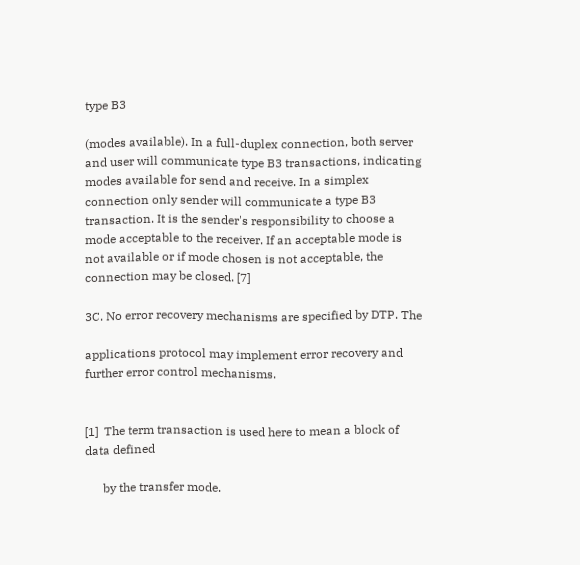type B3

(modes available). In a full-duplex connection, both server and user will communicate type B3 transactions, indicating modes available for send and receive. In a simplex connection only sender will communicate a type B3 transaction. It is the sender's responsibility to choose a mode acceptable to the receiver. If an acceptable mode is not available or if mode chosen is not acceptable, the connection may be closed. [7]

3C. No error recovery mechanisms are specified by DTP. The

applications protocol may implement error recovery and further error control mechanisms.


[1]  The term transaction is used here to mean a block of data defined

      by the transfer mode.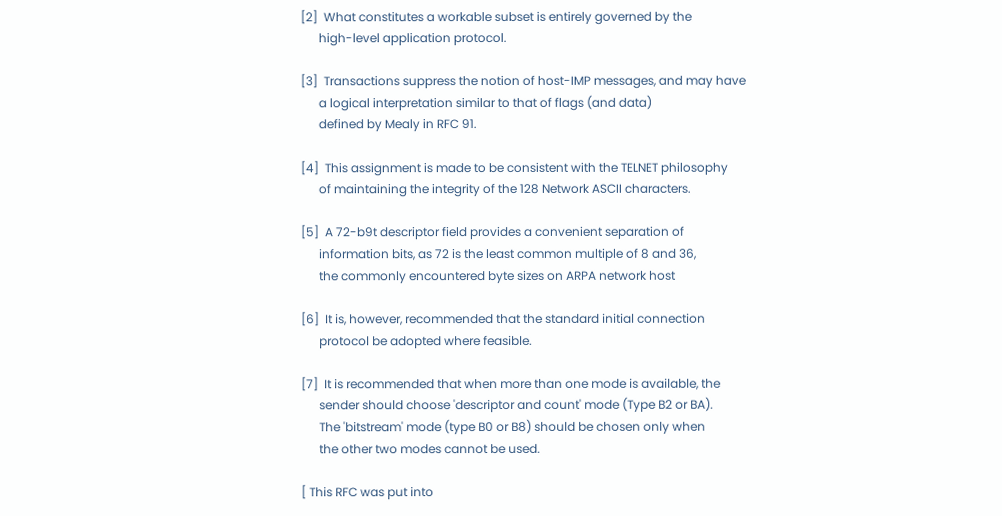[2]  What constitutes a workable subset is entirely governed by the
      high-level application protocol.

[3]  Transactions suppress the notion of host-IMP messages, and may have
      a logical interpretation similar to that of flags (and data)
      defined by Mealy in RFC 91.

[4]  This assignment is made to be consistent with the TELNET philosophy
      of maintaining the integrity of the 128 Network ASCII characters.

[5]  A 72-b9t descriptor field provides a convenient separation of
      information bits, as 72 is the least common multiple of 8 and 36,
      the commonly encountered byte sizes on ARPA network host

[6]  It is, however, recommended that the standard initial connection
      protocol be adopted where feasible.

[7]  It is recommended that when more than one mode is available, the
      sender should choose 'descriptor and count' mode (Type B2 or BA).
      The 'bitstream' mode (type B0 or B8) should be chosen only when
      the other two modes cannot be used.

[ This RFC was put into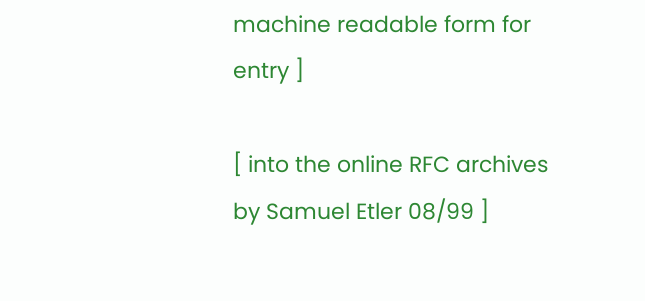machine readable form for entry ]

[ into the online RFC archives by Samuel Etler 08/99 ]